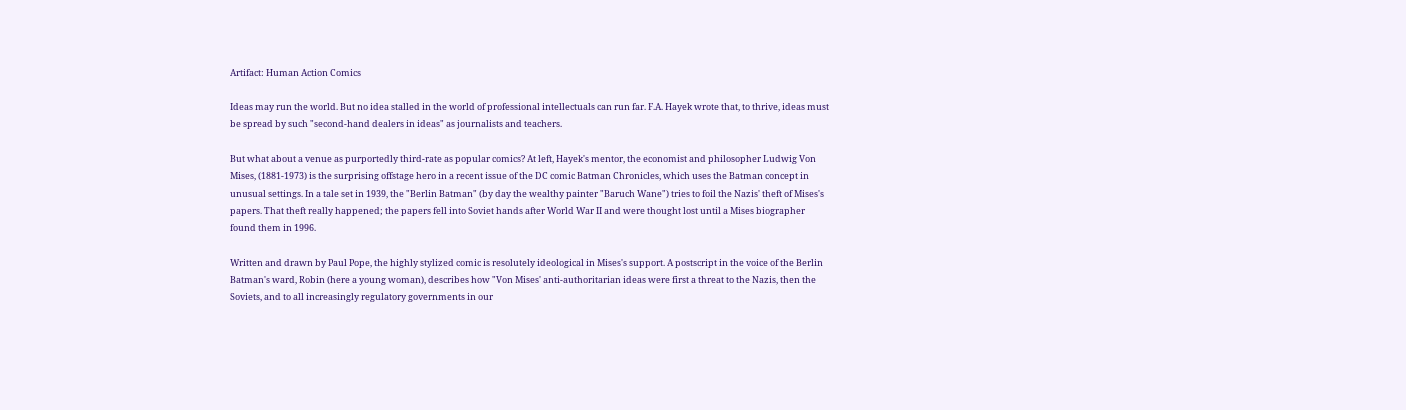Artifact: Human Action Comics

Ideas may run the world. But no idea stalled in the world of professional intellectuals can run far. F.A. Hayek wrote that, to thrive, ideas must be spread by such "second-hand dealers in ideas" as journalists and teachers.

But what about a venue as purportedly third-rate as popular comics? At left, Hayek's mentor, the economist and philosopher Ludwig Von Mises, (1881-1973) is the surprising offstage hero in a recent issue of the DC comic Batman Chronicles, which uses the Batman concept in unusual settings. In a tale set in 1939, the "Berlin Batman" (by day the wealthy painter "Baruch Wane") tries to foil the Nazis' theft of Mises's papers. That theft really happened; the papers fell into Soviet hands after World War II and were thought lost until a Mises biographer found them in 1996.

Written and drawn by Paul Pope, the highly stylized comic is resolutely ideological in Mises's support. A postscript in the voice of the Berlin Batman's ward, Robin (here a young woman), describes how "Von Mises' anti-authoritarian ideas were first a threat to the Nazis, then the Soviets, and to all increasingly regulatory governments in our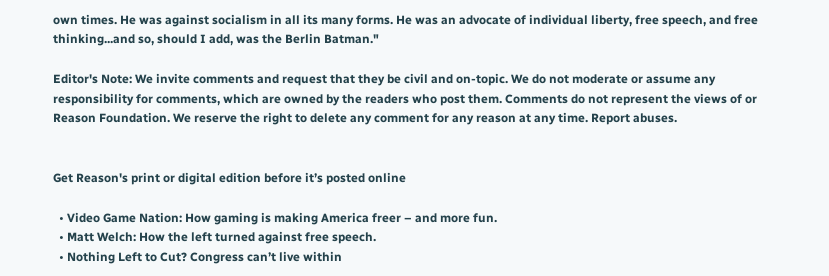own times. He was against socialism in all its many forms. He was an advocate of individual liberty, free speech, and free thinking...and so, should I add, was the Berlin Batman."

Editor's Note: We invite comments and request that they be civil and on-topic. We do not moderate or assume any responsibility for comments, which are owned by the readers who post them. Comments do not represent the views of or Reason Foundation. We reserve the right to delete any comment for any reason at any time. Report abuses.


Get Reason's print or digital edition before it’s posted online

  • Video Game Nation: How gaming is making America freer – and more fun.
  • Matt Welch: How the left turned against free speech.
  • Nothing Left to Cut? Congress can’t live within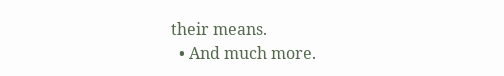their means.
  • And much more.